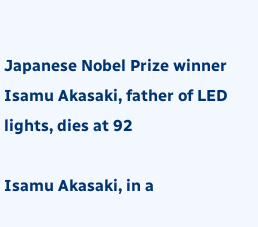Japanese Nobel Prize winner Isamu Akasaki, father of LED lights, dies at 92

Isamu Akasaki, in a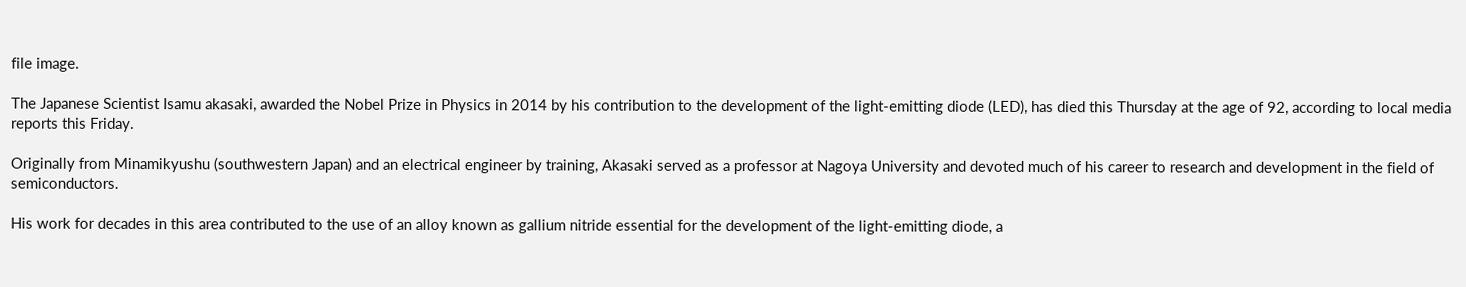file image.

The Japanese Scientist Isamu akasaki, awarded the Nobel Prize in Physics in 2014 by his contribution to the development of the light-emitting diode (LED), has died this Thursday at the age of 92, according to local media reports this Friday.

Originally from Minamikyushu (southwestern Japan) and an electrical engineer by training, Akasaki served as a professor at Nagoya University and devoted much of his career to research and development in the field of semiconductors.

His work for decades in this area contributed to the use of an alloy known as gallium nitride essential for the development of the light-emitting diode, a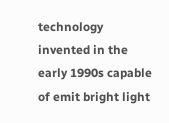technology invented in the early 1990s capable of emit bright light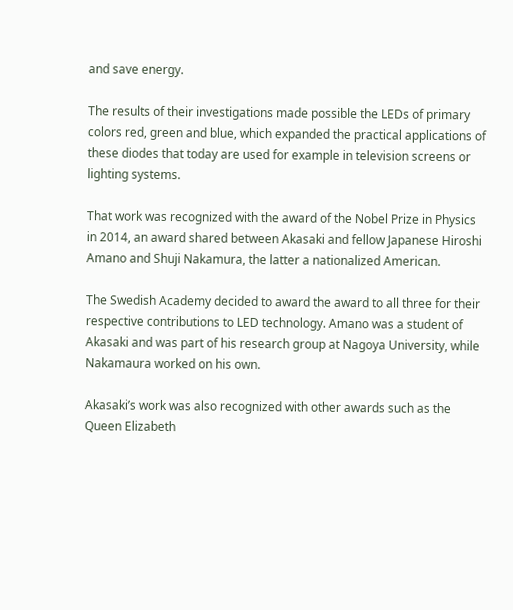and save energy.

The results of their investigations made possible the LEDs of primary colors red, green and blue, which expanded the practical applications of these diodes that today are used for example in television screens or lighting systems.

That work was recognized with the award of the Nobel Prize in Physics in 2014, an award shared between Akasaki and fellow Japanese Hiroshi Amano and Shuji Nakamura, the latter a nationalized American.

The Swedish Academy decided to award the award to all three for their respective contributions to LED technology. Amano was a student of Akasaki and was part of his research group at Nagoya University, while Nakamaura worked on his own.

Akasaki’s work was also recognized with other awards such as the Queen Elizabeth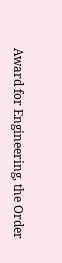Award for Engineering, the Order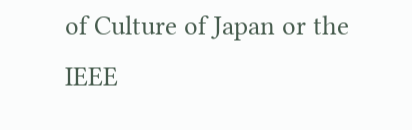of Culture of Japan or the IEEE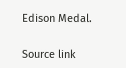Edison Medal.


Source link